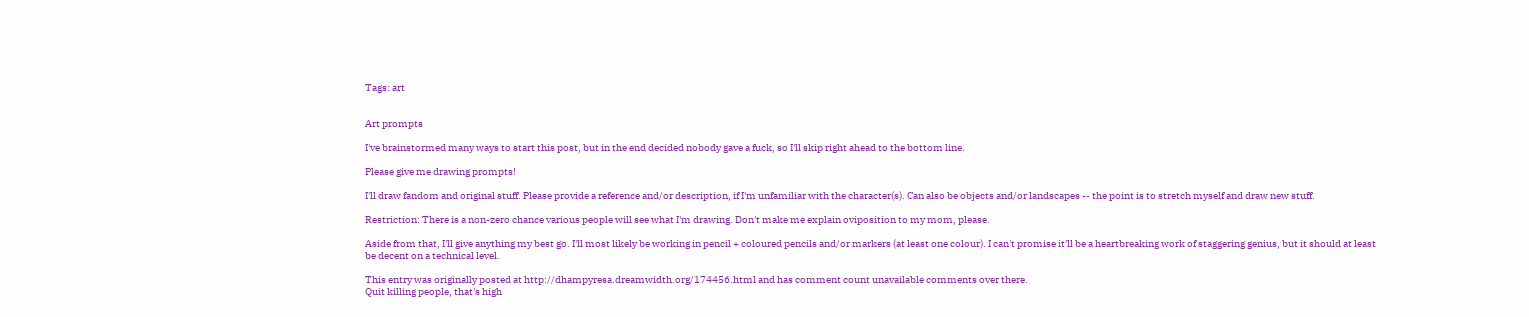Tags: art


Art prompts

I've brainstormed many ways to start this post, but in the end decided nobody gave a fuck, so I'll skip right ahead to the bottom line.

Please give me drawing prompts!

I'll draw fandom and original stuff. Please provide a reference and/or description, if I'm unfamiliar with the character(s). Can also be objects and/or landscapes -- the point is to stretch myself and draw new stuff.

Restriction: There is a non-zero chance various people will see what I'm drawing. Don't make me explain oviposition to my mom, please.

Aside from that, I'll give anything my best go. I'll most likely be working in pencil + coloured pencils and/or markers (at least one colour). I can't promise it'll be a heartbreaking work of staggering genius, but it should at least be decent on a technical level.

This entry was originally posted at http://dhampyresa.dreamwidth.org/174456.html and has comment count unavailable comments over there.
Quit killing people, that's high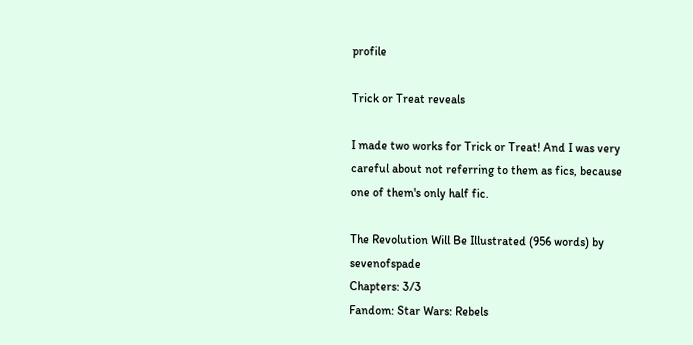profile

Trick or Treat reveals

I made two works for Trick or Treat! And I was very careful about not referring to them as fics, because one of them's only half fic.

The Revolution Will Be Illustrated (956 words) by sevenofspade
Chapters: 3/3
Fandom: Star Wars: Rebels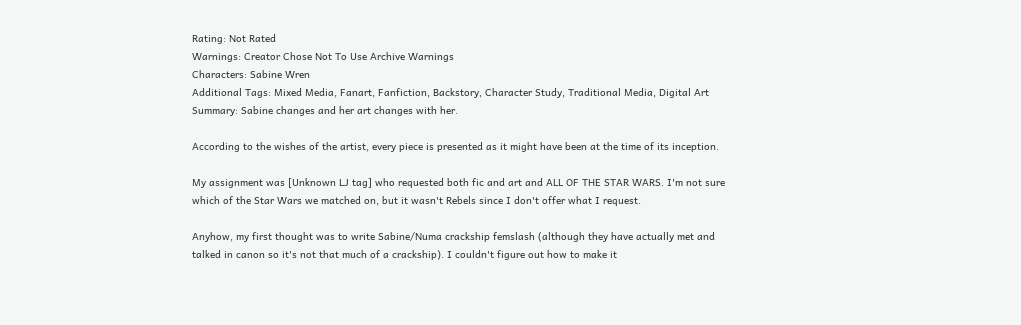Rating: Not Rated
Warnings: Creator Chose Not To Use Archive Warnings
Characters: Sabine Wren
Additional Tags: Mixed Media, Fanart, Fanfiction, Backstory, Character Study, Traditional Media, Digital Art
Summary: Sabine changes and her art changes with her.

According to the wishes of the artist, every piece is presented as it might have been at the time of its inception.

My assignment was [Unknown LJ tag] who requested both fic and art and ALL OF THE STAR WARS. I'm not sure which of the Star Wars we matched on, but it wasn't Rebels since I don't offer what I request.

Anyhow, my first thought was to write Sabine/Numa crackship femslash (although they have actually met and talked in canon so it's not that much of a crackship). I couldn't figure out how to make it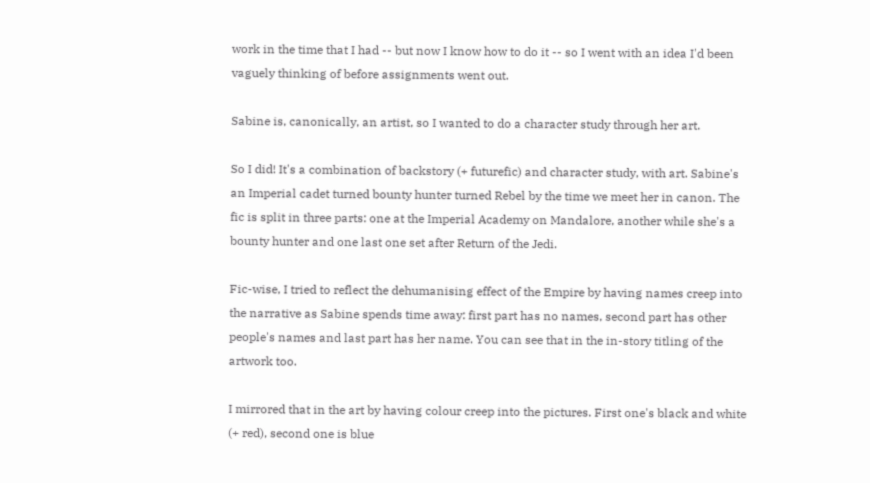work in the time that I had -- but now I know how to do it -- so I went with an idea I'd been vaguely thinking of before assignments went out.

Sabine is, canonically, an artist, so I wanted to do a character study through her art.

So I did! It's a combination of backstory (+ futurefic) and character study, with art. Sabine's an Imperial cadet turned bounty hunter turned Rebel by the time we meet her in canon. The fic is split in three parts: one at the Imperial Academy on Mandalore, another while she's a bounty hunter and one last one set after Return of the Jedi.

Fic-wise, I tried to reflect the dehumanising effect of the Empire by having names creep into the narrative as Sabine spends time away: first part has no names, second part has other people's names and last part has her name. You can see that in the in-story titling of the artwork too.

I mirrored that in the art by having colour creep into the pictures. First one's black and white (+ red), second one is blue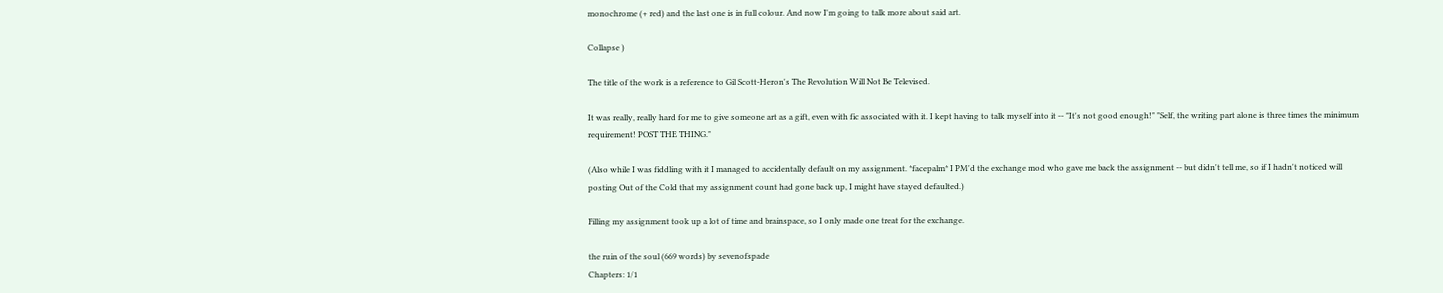monochrome (+ red) and the last one is in full colour. And now I'm going to talk more about said art.

Collapse )

The title of the work is a reference to Gil Scott-Heron's The Revolution Will Not Be Televised.

It was really, really hard for me to give someone art as a gift, even with fic associated with it. I kept having to talk myself into it -- "It's not good enough!" "Self, the writing part alone is three times the minimum requirement! POST THE THING."

(Also while I was fiddling with it I managed to accidentally default on my assignment. *facepalm* I PM'd the exchange mod who gave me back the assignment -- but didn't tell me, so if I hadn't noticed will posting Out of the Cold that my assignment count had gone back up, I might have stayed defaulted.)

Filling my assignment took up a lot of time and brainspace, so I only made one treat for the exchange.

the ruin of the soul (669 words) by sevenofspade
Chapters: 1/1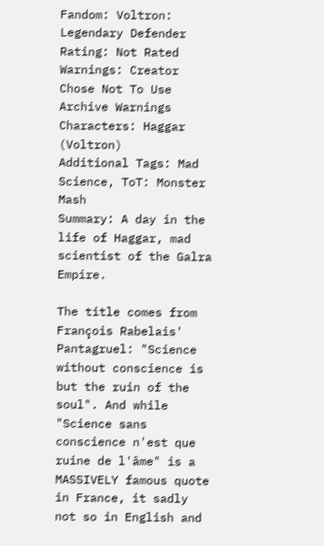Fandom: Voltron: Legendary Defender
Rating: Not Rated
Warnings: Creator Chose Not To Use Archive Warnings
Characters: Haggar (Voltron)
Additional Tags: Mad Science, ToT: Monster Mash
Summary: A day in the life of Haggar, mad scientist of the Galra Empire.

The title comes from François Rabelais' Pantagruel: "Science without conscience is but the ruin of the soul". And while "Science sans conscience n'est que ruine de l'âme" is a MASSIVELY famous quote in France, it sadly not so in English and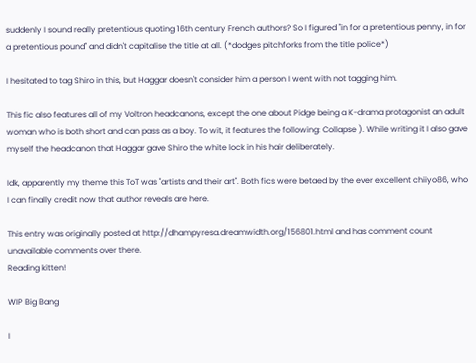suddenly I sound really pretentious quoting 16th century French authors? So I figured "in for a pretentious penny, in for a pretentious pound" and didn't capitalise the title at all. (*dodges pitchforks from the title police*)

I hesitated to tag Shiro in this, but Haggar doesn't consider him a person I went with not tagging him.

This fic also features all of my Voltron headcanons, except the one about Pidge being a K-drama protagonist an adult woman who is both short and can pass as a boy. To wit, it features the following: Collapse ). While writing it I also gave myself the headcanon that Haggar gave Shiro the white lock in his hair deliberately.

Idk, apparently my theme this ToT was "artists and their art". Both fics were betaed by the ever excellent chiiyo86, who I can finally credit now that author reveals are here.

This entry was originally posted at http://dhampyresa.dreamwidth.org/156801.html and has comment count unavailable comments over there.
Reading kitten!

WIP Big Bang

I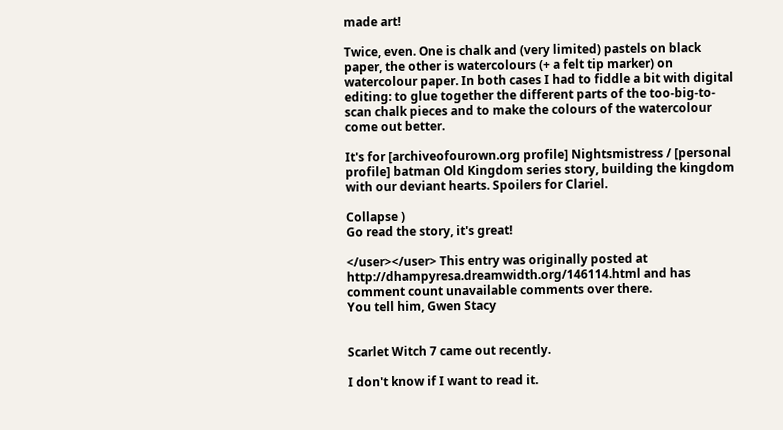made art!

Twice, even. One is chalk and (very limited) pastels on black paper, the other is watercolours (+ a felt tip marker) on watercolour paper. In both cases I had to fiddle a bit with digital editing: to glue together the different parts of the too-big-to-scan chalk pieces and to make the colours of the watercolour come out better.

It's for [archiveofourown.org profile] Nightsmistress / [personal profile] batman Old Kingdom series story, building the kingdom with our deviant hearts. Spoilers for Clariel.

Collapse )
Go read the story, it's great!

</user></user> This entry was originally posted at http://dhampyresa.dreamwidth.org/146114.html and has comment count unavailable comments over there.
You tell him, Gwen Stacy


Scarlet Witch 7 came out recently.

I don't know if I want to read it.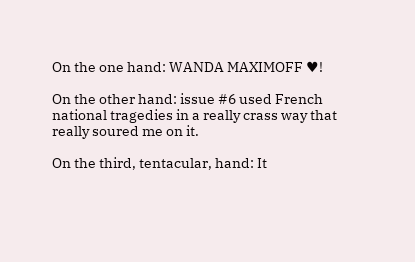On the one hand: WANDA MAXIMOFF ♥!

On the other hand: issue #6 used French national tragedies in a really crass way that really soured me on it.

On the third, tentacular, hand: It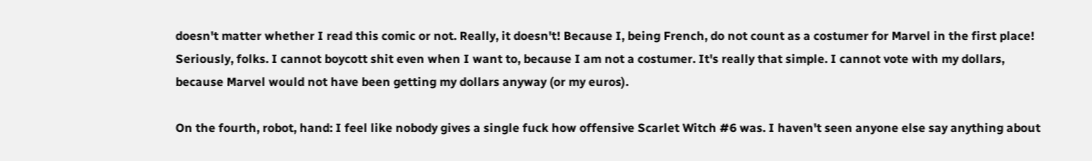doesn't matter whether I read this comic or not. Really, it doesn't! Because I, being French, do not count as a costumer for Marvel in the first place! Seriously, folks. I cannot boycott shit even when I want to, because I am not a costumer. It's really that simple. I cannot vote with my dollars, because Marvel would not have been getting my dollars anyway (or my euros).

On the fourth, robot, hand: I feel like nobody gives a single fuck how offensive Scarlet Witch #6 was. I haven't seen anyone else say anything about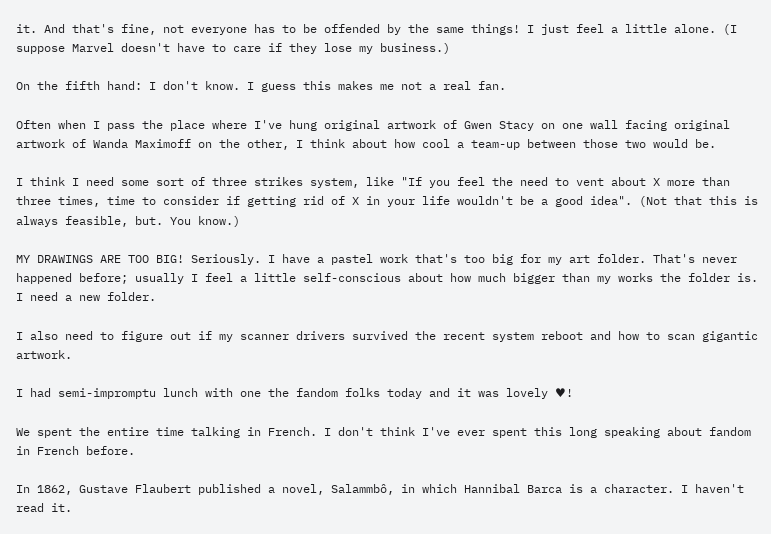it. And that's fine, not everyone has to be offended by the same things! I just feel a little alone. (I suppose Marvel doesn't have to care if they lose my business.)

On the fifth hand: I don't know. I guess this makes me not a real fan.

Often when I pass the place where I've hung original artwork of Gwen Stacy on one wall facing original artwork of Wanda Maximoff on the other, I think about how cool a team-up between those two would be.

I think I need some sort of three strikes system, like "If you feel the need to vent about X more than three times, time to consider if getting rid of X in your life wouldn't be a good idea". (Not that this is always feasible, but. You know.)

MY DRAWINGS ARE TOO BIG! Seriously. I have a pastel work that's too big for my art folder. That's never happened before; usually I feel a little self-conscious about how much bigger than my works the folder is. I need a new folder.

I also need to figure out if my scanner drivers survived the recent system reboot and how to scan gigantic artwork.

I had semi-impromptu lunch with one the fandom folks today and it was lovely ♥!

We spent the entire time talking in French. I don't think I've ever spent this long speaking about fandom in French before.

In 1862, Gustave Flaubert published a novel, Salammbô, in which Hannibal Barca is a character. I haven't read it.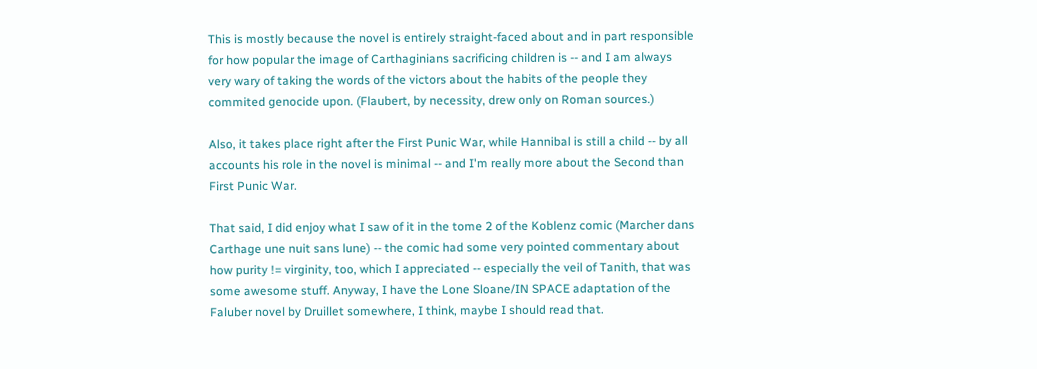This is mostly because the novel is entirely straight-faced about and in part responsible for how popular the image of Carthaginians sacrificing children is -- and I am always very wary of taking the words of the victors about the habits of the people they commited genocide upon. (Flaubert, by necessity, drew only on Roman sources.)

Also, it takes place right after the First Punic War, while Hannibal is still a child -- by all accounts his role in the novel is minimal -- and I'm really more about the Second than First Punic War.

That said, I did enjoy what I saw of it in the tome 2 of the Koblenz comic (Marcher dans Carthage une nuit sans lune) -- the comic had some very pointed commentary about how purity != virginity, too, which I appreciated -- especially the veil of Tanith, that was some awesome stuff. Anyway, I have the Lone Sloane/IN SPACE adaptation of the Faluber novel by Druillet somewhere, I think, maybe I should read that.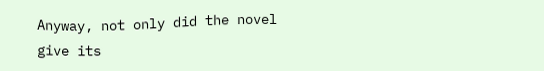Anyway, not only did the novel give its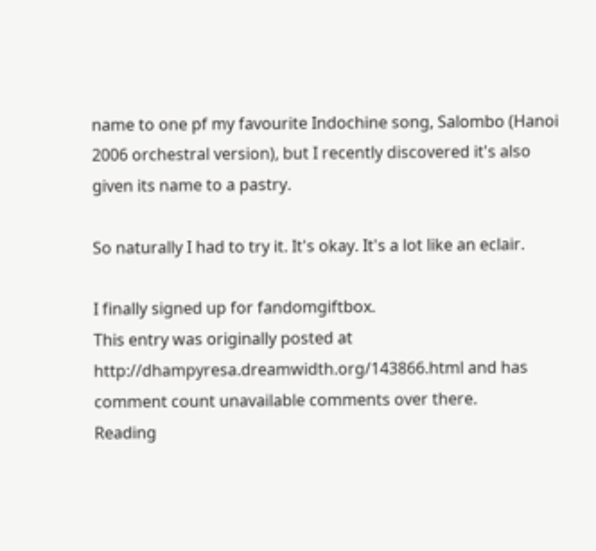name to one pf my favourite Indochine song, Salombo (Hanoi 2006 orchestral version), but I recently discovered it's also given its name to a pastry.

So naturally I had to try it. It's okay. It's a lot like an eclair.

I finally signed up for fandomgiftbox.
This entry was originally posted at http://dhampyresa.dreamwidth.org/143866.html and has comment count unavailable comments over there.
Reading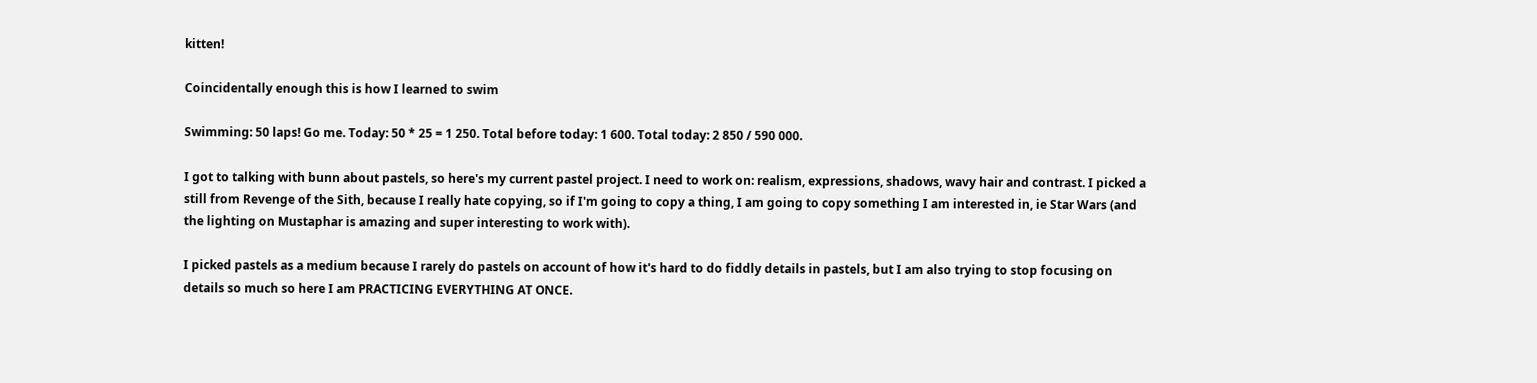kitten!

Coincidentally enough this is how I learned to swim

Swimming: 50 laps! Go me. Today: 50 * 25 = 1 250. Total before today: 1 600. Total today: 2 850 / 590 000.

I got to talking with bunn about pastels, so here's my current pastel project. I need to work on: realism, expressions, shadows, wavy hair and contrast. I picked a still from Revenge of the Sith, because I really hate copying, so if I'm going to copy a thing, I am going to copy something I am interested in, ie Star Wars (and the lighting on Mustaphar is amazing and super interesting to work with).

I picked pastels as a medium because I rarely do pastels on account of how it's hard to do fiddly details in pastels, but I am also trying to stop focusing on details so much so here I am PRACTICING EVERYTHING AT ONCE.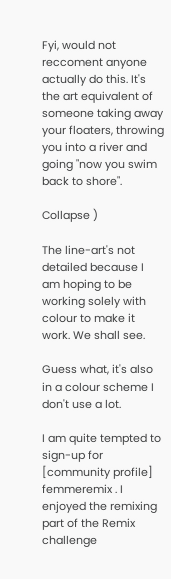Fyi, would not reccoment anyone actually do this. It's the art equivalent of someone taking away your floaters, throwing you into a river and going "now you swim back to shore".

Collapse )

The line-art's not detailed because I am hoping to be working solely with colour to make it work. We shall see.

Guess what, it's also in a colour scheme I don't use a lot.

I am quite tempted to sign-up for [community profile] femmeremix . I enjoyed the remixing part of the Remix challenge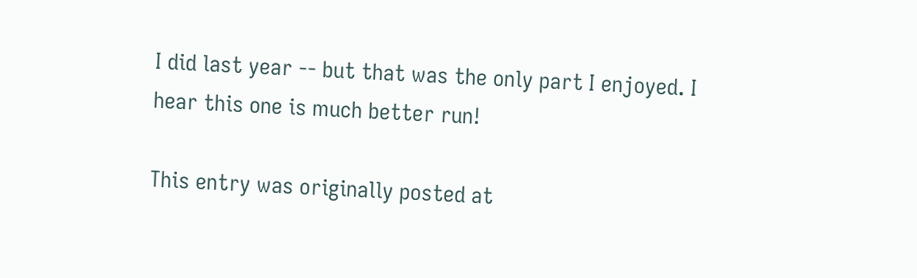I did last year -- but that was the only part I enjoyed. I hear this one is much better run!

This entry was originally posted at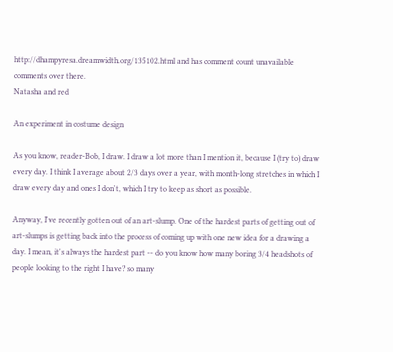http://dhampyresa.dreamwidth.org/135102.html and has comment count unavailable comments over there.
Natasha and red

An experiment in costume design

As you know, reader-Bob, I draw. I draw a lot more than I mention it, because I (try to) draw every day. I think I average about 2/3 days over a year, with month-long stretches in which I draw every day and ones I don't, which I try to keep as short as possible.

Anyway, I've recently gotten out of an art-slump. One of the hardest parts of getting out of art-slumps is getting back into the process of coming up with one new idea for a drawing a day. I mean, it's always the hardest part -- do you know how many boring 3/4 headshots of people looking to the right I have? so many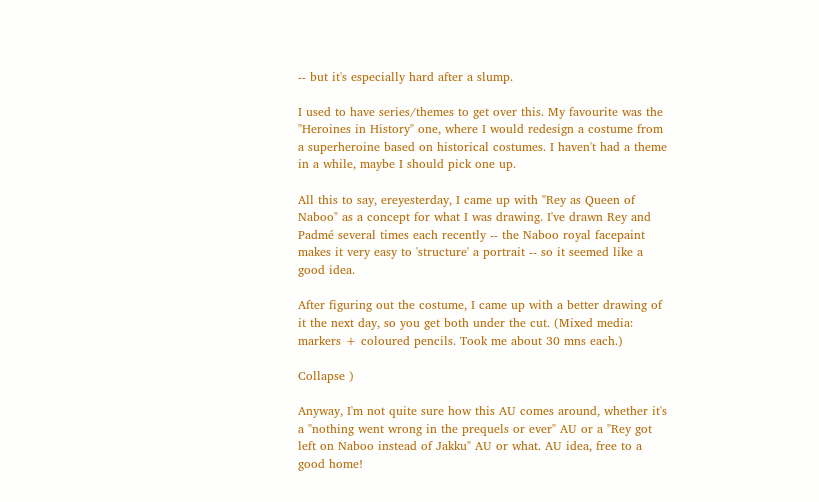-- but it's especially hard after a slump.

I used to have series/themes to get over this. My favourite was the "Heroines in History" one, where I would redesign a costume from a superheroine based on historical costumes. I haven't had a theme in a while, maybe I should pick one up.

All this to say, ereyesterday, I came up with "Rey as Queen of Naboo" as a concept for what I was drawing. I've drawn Rey and Padmé several times each recently -- the Naboo royal facepaint makes it very easy to 'structure' a portrait -- so it seemed like a good idea.

After figuring out the costume, I came up with a better drawing of it the next day, so you get both under the cut. (Mixed media: markers + coloured pencils. Took me about 30 mns each.)

Collapse )

Anyway, I'm not quite sure how this AU comes around, whether it's a "nothing went wrong in the prequels or ever" AU or a "Rey got left on Naboo instead of Jakku" AU or what. AU idea, free to a good home!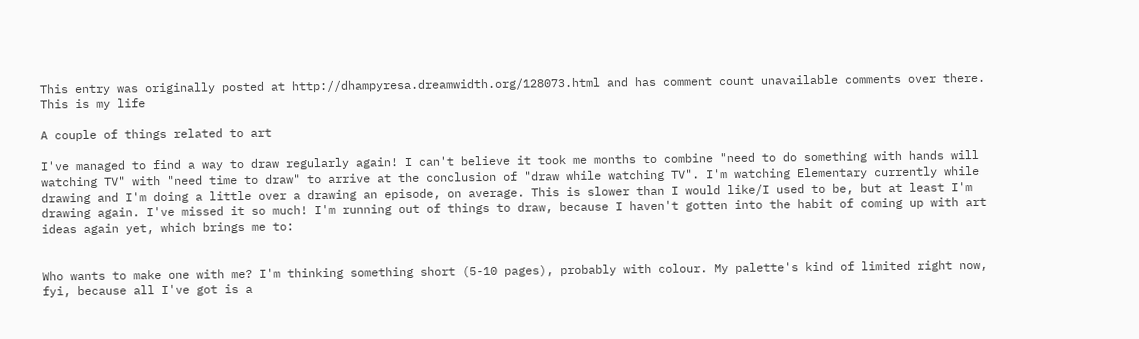This entry was originally posted at http://dhampyresa.dreamwidth.org/128073.html and has comment count unavailable comments over there.
This is my life

A couple of things related to art

I've managed to find a way to draw regularly again! I can't believe it took me months to combine "need to do something with hands will watching TV" with "need time to draw" to arrive at the conclusion of "draw while watching TV". I'm watching Elementary currently while drawing and I'm doing a little over a drawing an episode, on average. This is slower than I would like/I used to be, but at least I'm drawing again. I've missed it so much! I'm running out of things to draw, because I haven't gotten into the habit of coming up with art ideas again yet, which brings me to:


Who wants to make one with me? I'm thinking something short (5-10 pages), probably with colour. My palette's kind of limited right now, fyi, because all I've got is a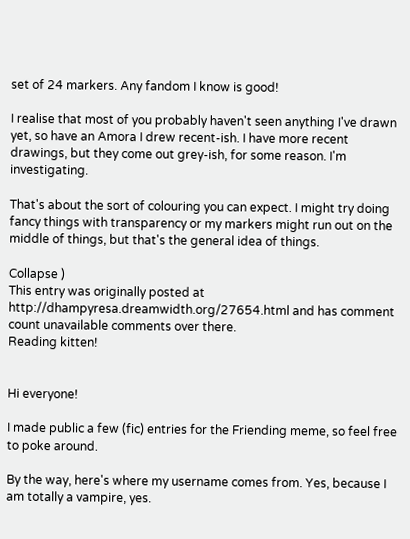set of 24 markers. Any fandom I know is good!

I realise that most of you probably haven't seen anything I've drawn yet, so have an Amora I drew recent-ish. I have more recent drawings, but they come out grey-ish, for some reason. I'm investigating.

That's about the sort of colouring you can expect. I might try doing fancy things with transparency or my markers might run out on the middle of things, but that's the general idea of things.

Collapse )
This entry was originally posted at http://dhampyresa.dreamwidth.org/27654.html and has comment count unavailable comments over there.
Reading kitten!


Hi everyone!

I made public a few (fic) entries for the Friending meme, so feel free to poke around.

By the way, here's where my username comes from. Yes, because I am totally a vampire, yes.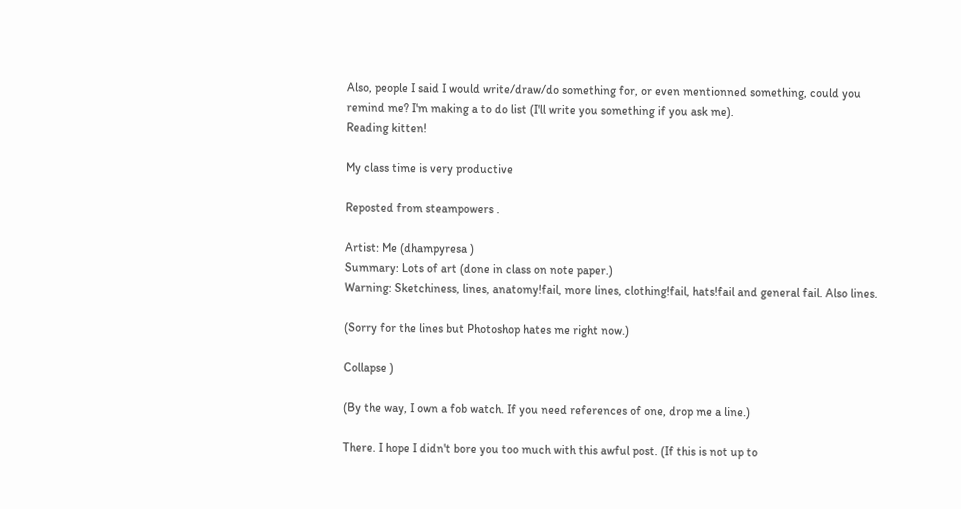Also, people I said I would write/draw/do something for, or even mentionned something, could you remind me? I'm making a to do list (I'll write you something if you ask me).
Reading kitten!

My class time is very productive

Reposted from steampowers .

Artist: Me (dhampyresa )
Summary: Lots of art (done in class on note paper.)
Warning: Sketchiness, lines, anatomy!fail, more lines, clothing!fail, hats!fail and general fail. Also lines.

(Sorry for the lines but Photoshop hates me right now.)

Collapse )

(By the way, I own a fob watch. If you need references of one, drop me a line.)

There. I hope I didn't bore you too much with this awful post. (If this is not up to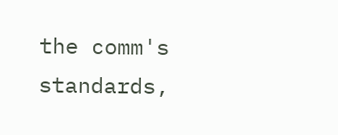the comm's standards,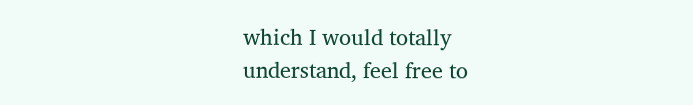which I would totally understand, feel free to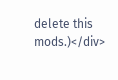delete this mods.)</div>